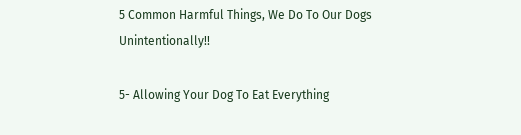5 Common Harmful Things, We Do To Our Dogs Unintentionally!!

5- Allowing Your Dog To Eat Everything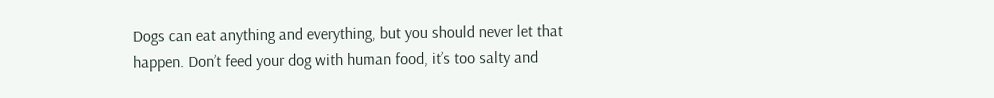Dogs can eat anything and everything, but you should never let that happen. Don’t feed your dog with human food, it’s too salty and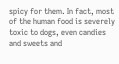spicy for them. In fact, most of the human food is severely toxic to dogs, even candies and sweets and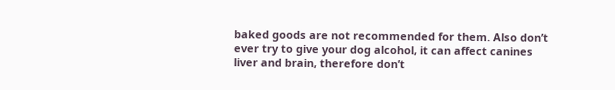baked goods are not recommended for them. Also don’t ever try to give your dog alcohol, it can affect canines liver and brain, therefore don’t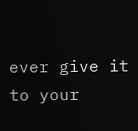ever give it to your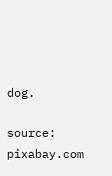dog.

source: pixabay.com